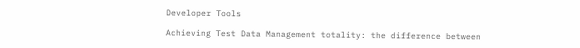Developer Tools

Achieving Test Data Management totality: the difference between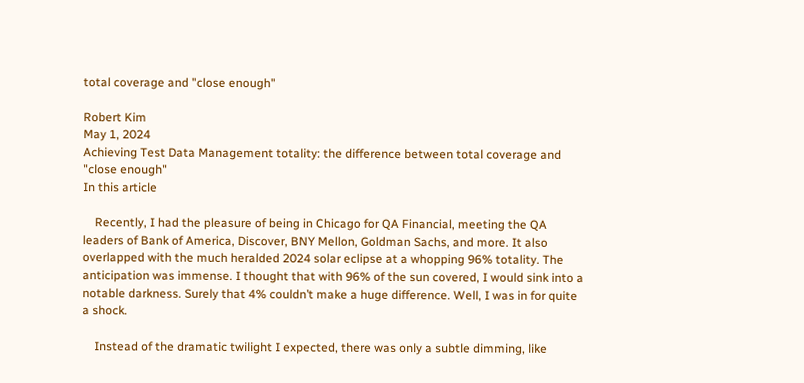total coverage and "close enough"

Robert Kim
May 1, 2024
Achieving Test Data Management totality: the difference between total coverage and "close enough"
In this article

    Recently, I had the pleasure of being in Chicago for QA Financial, meeting the QA leaders of Bank of America, Discover, BNY Mellon, Goldman Sachs, and more. It also overlapped with the much heralded 2024 solar eclipse at a whopping 96% totality. The anticipation was immense. I thought that with 96% of the sun covered, I would sink into a notable darkness. Surely that 4% couldn’t make a huge difference. Well, I was in for quite a shock.

    Instead of the dramatic twilight I expected, there was only a subtle dimming, like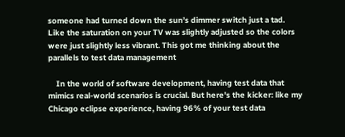someone had turned down the sun’s dimmer switch just a tad. Like the saturation on your TV was slightly adjusted so the colors were just slightly less vibrant. This got me thinking about the parallels to test data management

    In the world of software development, having test data that mimics real-world scenarios is crucial. But here's the kicker: like my Chicago eclipse experience, having 96% of your test data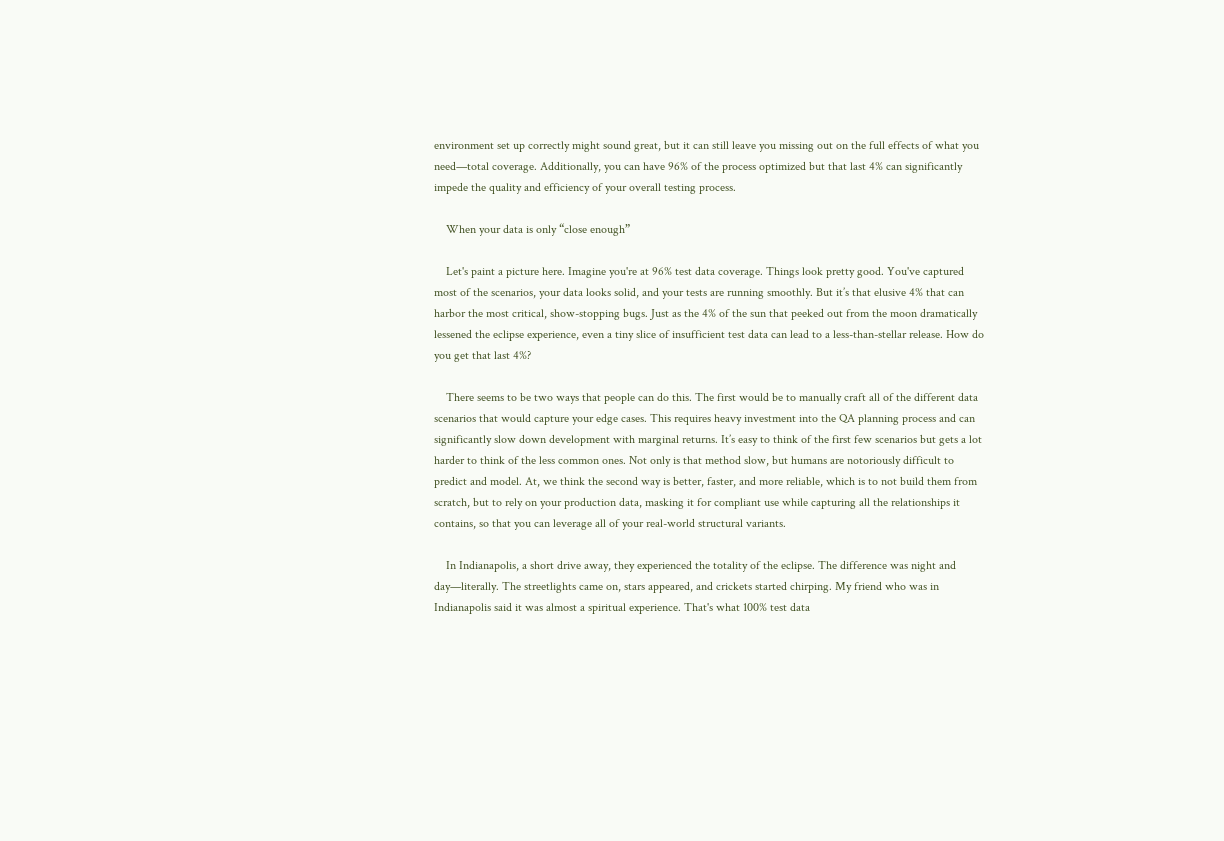environment set up correctly might sound great, but it can still leave you missing out on the full effects of what you need—total coverage. Additionally, you can have 96% of the process optimized but that last 4% can significantly impede the quality and efficiency of your overall testing process.

    When your data is only “close enough”

    Let's paint a picture here. Imagine you're at 96% test data coverage. Things look pretty good. You've captured most of the scenarios, your data looks solid, and your tests are running smoothly. But it’s that elusive 4% that can harbor the most critical, show-stopping bugs. Just as the 4% of the sun that peeked out from the moon dramatically lessened the eclipse experience, even a tiny slice of insufficient test data can lead to a less-than-stellar release. How do you get that last 4%?

    There seems to be two ways that people can do this. The first would be to manually craft all of the different data scenarios that would capture your edge cases. This requires heavy investment into the QA planning process and can significantly slow down development with marginal returns. It’s easy to think of the first few scenarios but gets a lot harder to think of the less common ones. Not only is that method slow, but humans are notoriously difficult to predict and model. At, we think the second way is better, faster, and more reliable, which is to not build them from scratch, but to rely on your production data, masking it for compliant use while capturing all the relationships it contains, so that you can leverage all of your real-world structural variants.

    In Indianapolis, a short drive away, they experienced the totality of the eclipse. The difference was night and day—literally. The streetlights came on, stars appeared, and crickets started chirping. My friend who was in Indianapolis said it was almost a spiritual experience. That's what 100% test data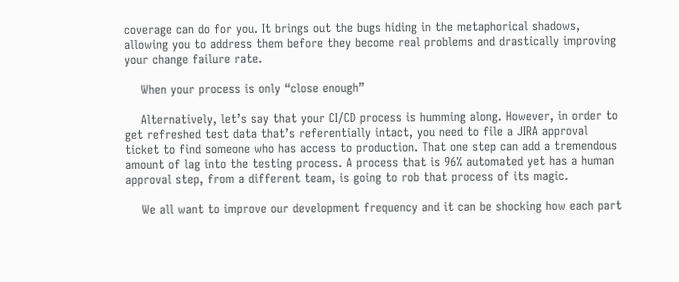coverage can do for you. It brings out the bugs hiding in the metaphorical shadows, allowing you to address them before they become real problems and drastically improving your change failure rate.

    When your process is only “close enough”

    Alternatively, let’s say that your CI/CD process is humming along. However, in order to get refreshed test data that’s referentially intact, you need to file a JIRA approval ticket to find someone who has access to production. That one step can add a tremendous amount of lag into the testing process. A process that is 96% automated yet has a human approval step, from a different team, is going to rob that process of its magic.

    We all want to improve our development frequency and it can be shocking how each part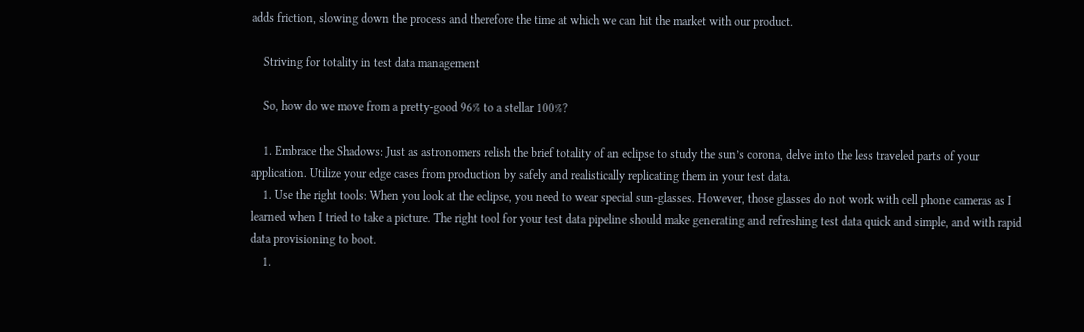adds friction, slowing down the process and therefore the time at which we can hit the market with our product.

    Striving for totality in test data management

    So, how do we move from a pretty-good 96% to a stellar 100%?

    1. Embrace the Shadows: Just as astronomers relish the brief totality of an eclipse to study the sun’s corona, delve into the less traveled parts of your application. Utilize your edge cases from production by safely and realistically replicating them in your test data.
    1. Use the right tools: When you look at the eclipse, you need to wear special sun-glasses. However, those glasses do not work with cell phone cameras as I learned when I tried to take a picture. The right tool for your test data pipeline should make generating and refreshing test data quick and simple, and with rapid data provisioning to boot.
    1.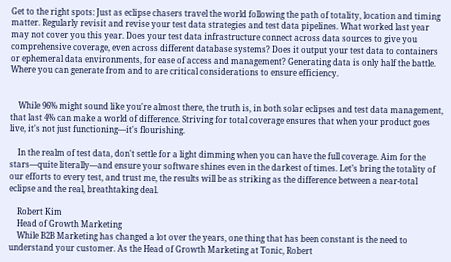Get to the right spots: Just as eclipse chasers travel the world following the path of totality, location and timing matter. Regularly revisit and revise your test data strategies and test data pipelines. What worked last year may not cover you this year. Does your test data infrastructure connect across data sources to give you comprehensive coverage, even across different database systems? Does it output your test data to containers or ephemeral data environments, for ease of access and management? Generating data is only half the battle. Where you can generate from and to are critical considerations to ensure efficiency.


    While 96% might sound like you're almost there, the truth is, in both solar eclipses and test data management, that last 4% can make a world of difference. Striving for total coverage ensures that when your product goes live, it's not just functioning—it's flourishing.

    In the realm of test data, don't settle for a light dimming when you can have the full coverage. Aim for the stars—quite literally—and ensure your software shines even in the darkest of times. Let’s bring the totality of our efforts to every test, and trust me, the results will be as striking as the difference between a near-total eclipse and the real, breathtaking deal.

    Robert Kim
    Head of Growth Marketing
    While B2B Marketing has changed a lot over the years, one thing that has been constant is the need to understand your customer. As the Head of Growth Marketing at Tonic, Robert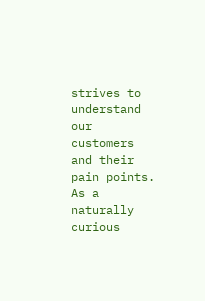strives to understand our customers and their pain points. As a naturally curious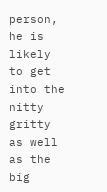person, he is likely to get into the nitty gritty as well as the big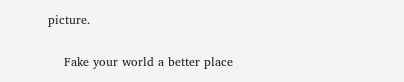picture.

    Fake your world a better place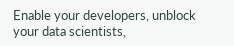Enable your developers, unblock your data scientists,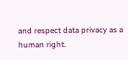and respect data privacy as a human right.